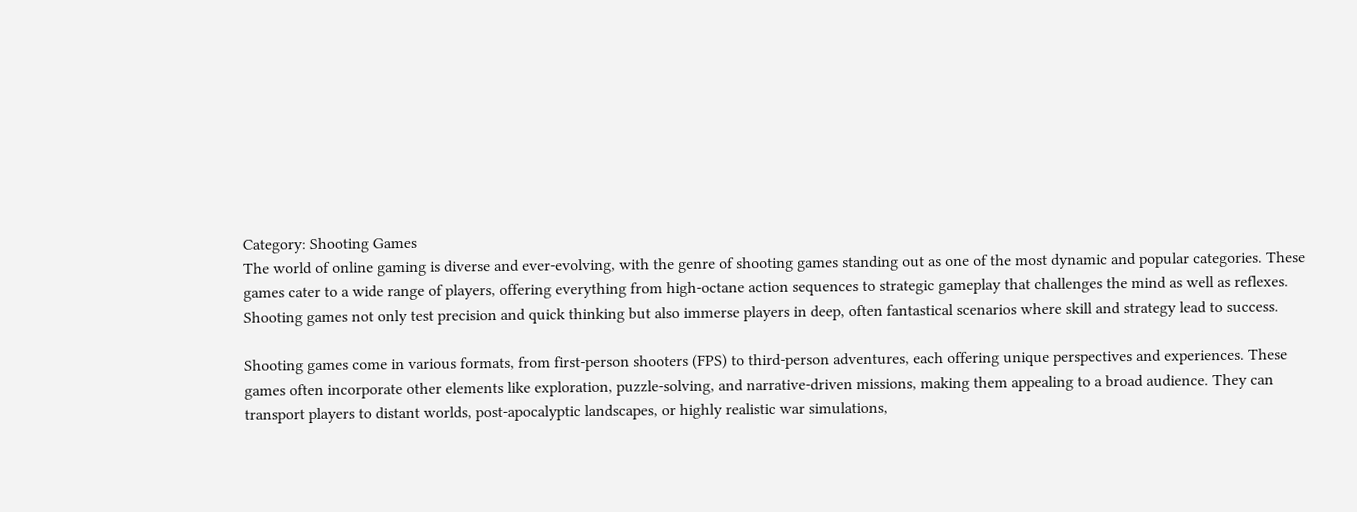Category: Shooting Games
The world of online gaming is diverse and ever-evolving, with the genre of shooting games standing out as one of the most dynamic and popular categories. These games cater to a wide range of players, offering everything from high-octane action sequences to strategic gameplay that challenges the mind as well as reflexes. Shooting games not only test precision and quick thinking but also immerse players in deep, often fantastical scenarios where skill and strategy lead to success.

Shooting games come in various formats, from first-person shooters (FPS) to third-person adventures, each offering unique perspectives and experiences. These games often incorporate other elements like exploration, puzzle-solving, and narrative-driven missions, making them appealing to a broad audience. They can transport players to distant worlds, post-apocalyptic landscapes, or highly realistic war simulations,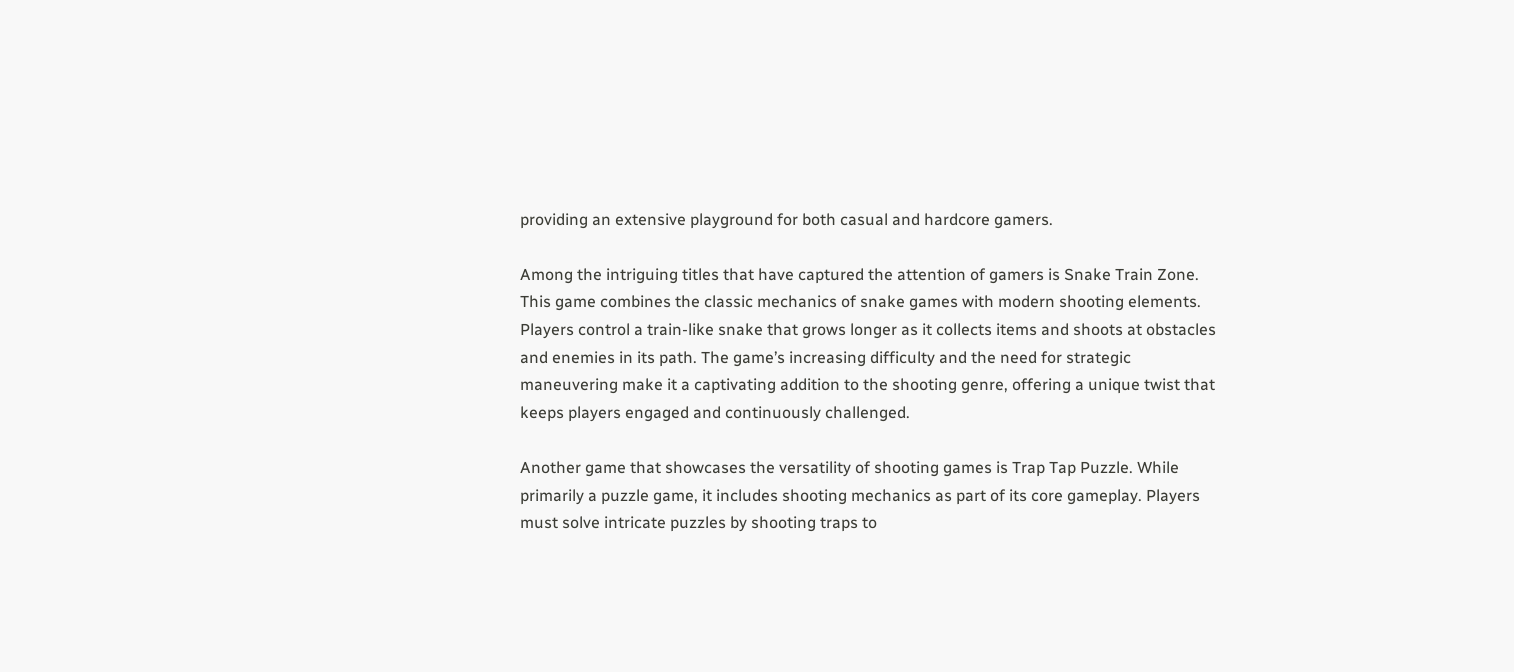providing an extensive playground for both casual and hardcore gamers.

Among the intriguing titles that have captured the attention of gamers is Snake Train Zone. This game combines the classic mechanics of snake games with modern shooting elements. Players control a train-like snake that grows longer as it collects items and shoots at obstacles and enemies in its path. The game’s increasing difficulty and the need for strategic maneuvering make it a captivating addition to the shooting genre, offering a unique twist that keeps players engaged and continuously challenged.

Another game that showcases the versatility of shooting games is Trap Tap Puzzle. While primarily a puzzle game, it includes shooting mechanics as part of its core gameplay. Players must solve intricate puzzles by shooting traps to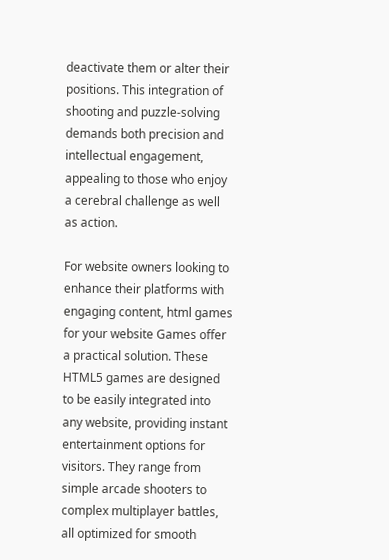deactivate them or alter their positions. This integration of shooting and puzzle-solving demands both precision and intellectual engagement, appealing to those who enjoy a cerebral challenge as well as action.

For website owners looking to enhance their platforms with engaging content, html games for your website Games offer a practical solution. These HTML5 games are designed to be easily integrated into any website, providing instant entertainment options for visitors. They range from simple arcade shooters to complex multiplayer battles, all optimized for smooth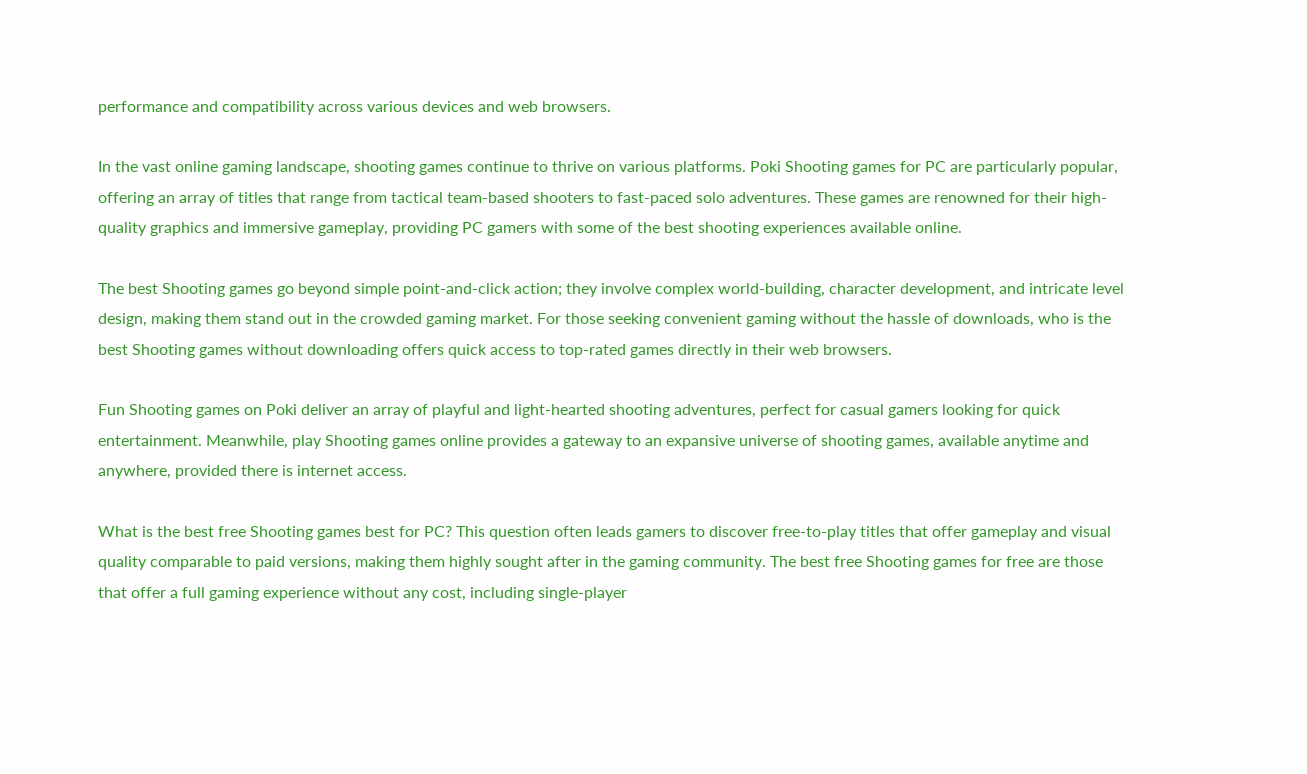performance and compatibility across various devices and web browsers.

In the vast online gaming landscape, shooting games continue to thrive on various platforms. Poki Shooting games for PC are particularly popular, offering an array of titles that range from tactical team-based shooters to fast-paced solo adventures. These games are renowned for their high-quality graphics and immersive gameplay, providing PC gamers with some of the best shooting experiences available online.

The best Shooting games go beyond simple point-and-click action; they involve complex world-building, character development, and intricate level design, making them stand out in the crowded gaming market. For those seeking convenient gaming without the hassle of downloads, who is the best Shooting games without downloading offers quick access to top-rated games directly in their web browsers.

Fun Shooting games on Poki deliver an array of playful and light-hearted shooting adventures, perfect for casual gamers looking for quick entertainment. Meanwhile, play Shooting games online provides a gateway to an expansive universe of shooting games, available anytime and anywhere, provided there is internet access.

What is the best free Shooting games best for PC? This question often leads gamers to discover free-to-play titles that offer gameplay and visual quality comparable to paid versions, making them highly sought after in the gaming community. The best free Shooting games for free are those that offer a full gaming experience without any cost, including single-player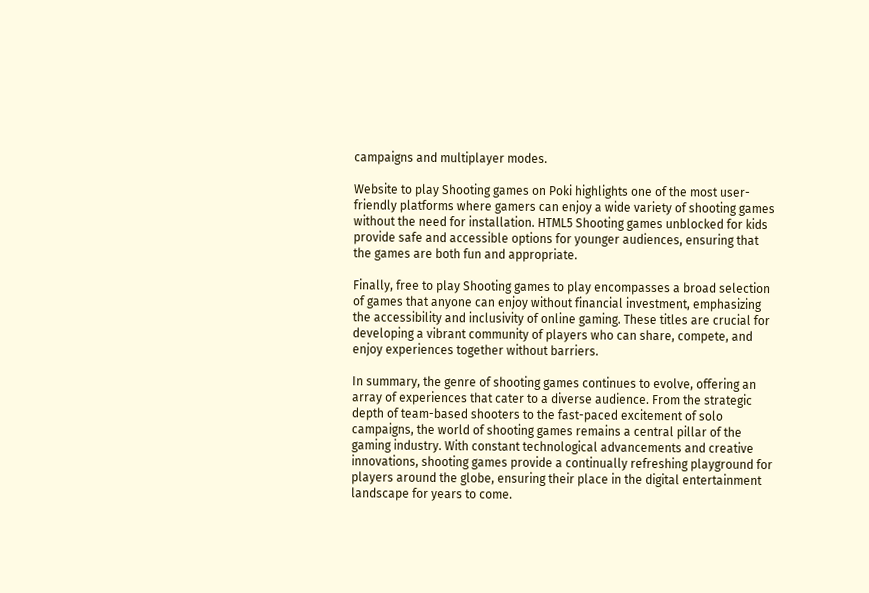campaigns and multiplayer modes.

Website to play Shooting games on Poki highlights one of the most user-friendly platforms where gamers can enjoy a wide variety of shooting games without the need for installation. HTML5 Shooting games unblocked for kids provide safe and accessible options for younger audiences, ensuring that the games are both fun and appropriate.

Finally, free to play Shooting games to play encompasses a broad selection of games that anyone can enjoy without financial investment, emphasizing the accessibility and inclusivity of online gaming. These titles are crucial for developing a vibrant community of players who can share, compete, and enjoy experiences together without barriers.

In summary, the genre of shooting games continues to evolve, offering an array of experiences that cater to a diverse audience. From the strategic depth of team-based shooters to the fast-paced excitement of solo campaigns, the world of shooting games remains a central pillar of the gaming industry. With constant technological advancements and creative innovations, shooting games provide a continually refreshing playground for players around the globe, ensuring their place in the digital entertainment landscape for years to come.